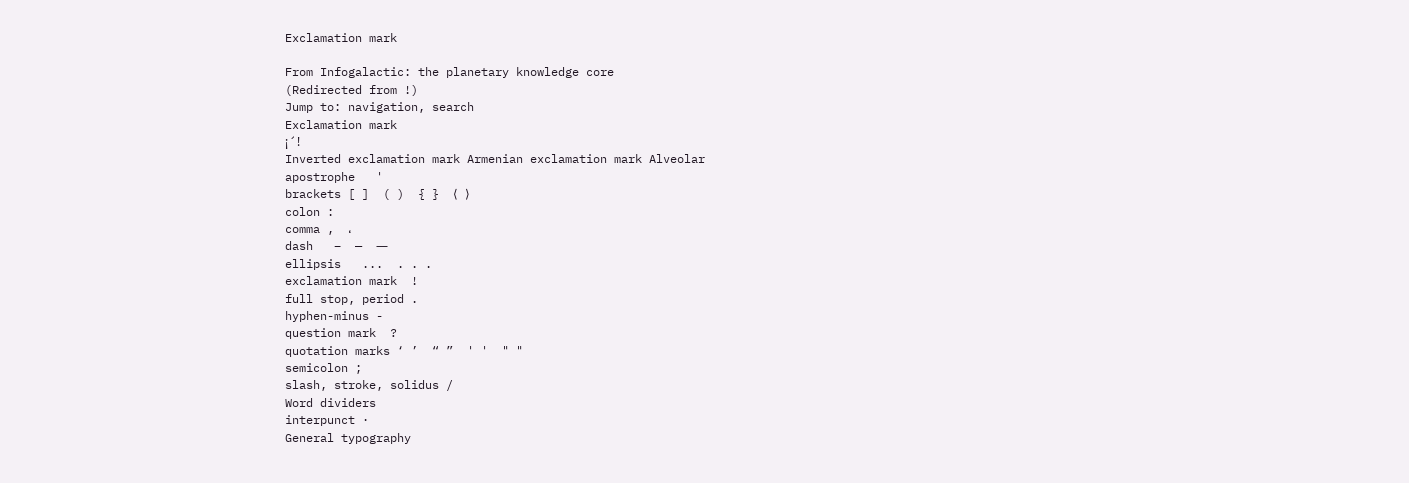Exclamation mark

From Infogalactic: the planetary knowledge core
(Redirected from !)
Jump to: navigation, search
Exclamation mark
¡ ՜ ǃ
Inverted exclamation mark Armenian exclamation mark Alveolar
apostrophe   '
brackets [ ]  ( )  { }  ⟨ ⟩
colon :
comma ,  ،
dash   –  —  ―
ellipsis   ...  . . .
exclamation mark  !
full stop, period .
hyphen-minus -
question mark  ?
quotation marks ‘ ’  “ ”  ' '  " "
semicolon ;
slash, stroke, solidus /
Word dividers
interpunct ·
General typography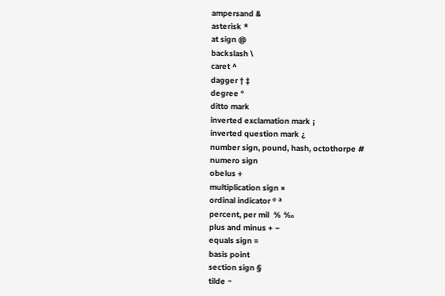ampersand &
asterisk *
at sign @
backslash \
caret ^
dagger † ‡
degree °
ditto mark
inverted exclamation mark ¡
inverted question mark ¿
number sign, pound, hash, octothorpe #
numero sign
obelus ÷
multiplication sign ×
ordinal indicator º ª
percent, per mil  % ‰
plus and minus + −
equals sign =
basis point
section sign §
tilde ~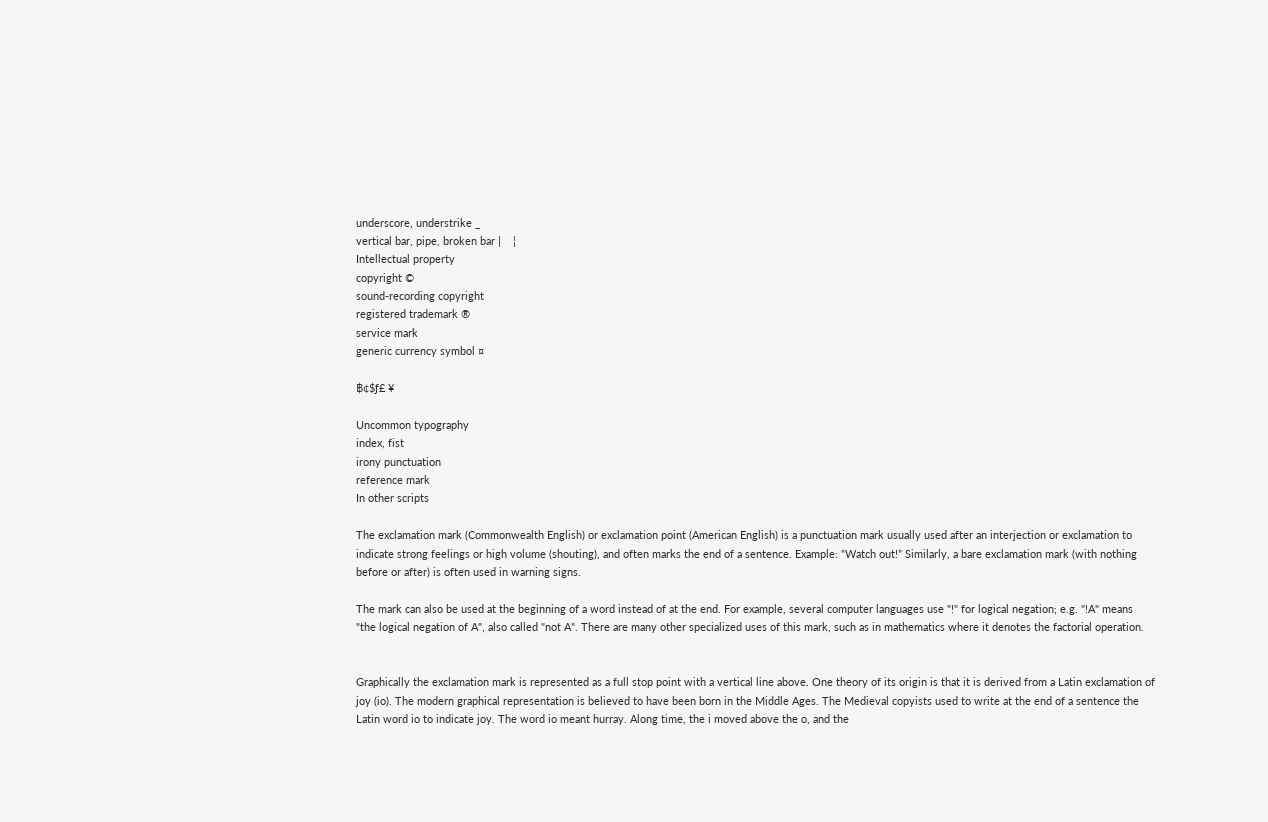underscore, understrike _
vertical bar, pipe, broken bar |    ¦
Intellectual property
copyright ©
sound-recording copyright
registered trademark ®
service mark
generic currency symbol ¤

฿¢$ƒ£ ¥

Uncommon typography
index, fist
irony punctuation
reference mark
In other scripts

The exclamation mark (Commonwealth English) or exclamation point (American English) is a punctuation mark usually used after an interjection or exclamation to indicate strong feelings or high volume (shouting), and often marks the end of a sentence. Example: “Watch out!” Similarly, a bare exclamation mark (with nothing before or after) is often used in warning signs.

The mark can also be used at the beginning of a word instead of at the end. For example, several computer languages use "!" for logical negation; e.g. "!A" means "the logical negation of A", also called "not A". There are many other specialized uses of this mark, such as in mathematics where it denotes the factorial operation.


Graphically the exclamation mark is represented as a full stop point with a vertical line above. One theory of its origin is that it is derived from a Latin exclamation of joy (io). The modern graphical representation is believed to have been born in the Middle Ages. The Medieval copyists used to write at the end of a sentence the Latin word io to indicate joy. The word io meant hurray. Along time, the i moved above the o, and the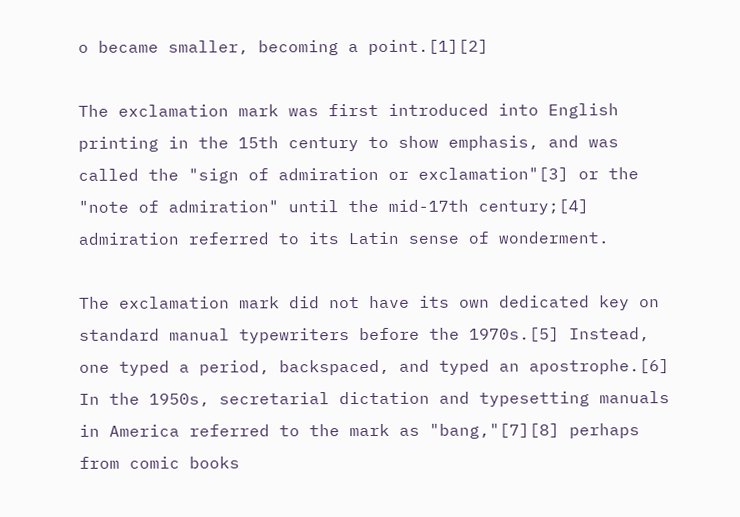o became smaller, becoming a point.[1][2]

The exclamation mark was first introduced into English printing in the 15th century to show emphasis, and was called the "sign of admiration or exclamation"[3] or the "note of admiration" until the mid-17th century;[4] admiration referred to its Latin sense of wonderment.

The exclamation mark did not have its own dedicated key on standard manual typewriters before the 1970s.[5] Instead, one typed a period, backspaced, and typed an apostrophe.[6] In the 1950s, secretarial dictation and typesetting manuals in America referred to the mark as "bang,"[7][8] perhaps from comic books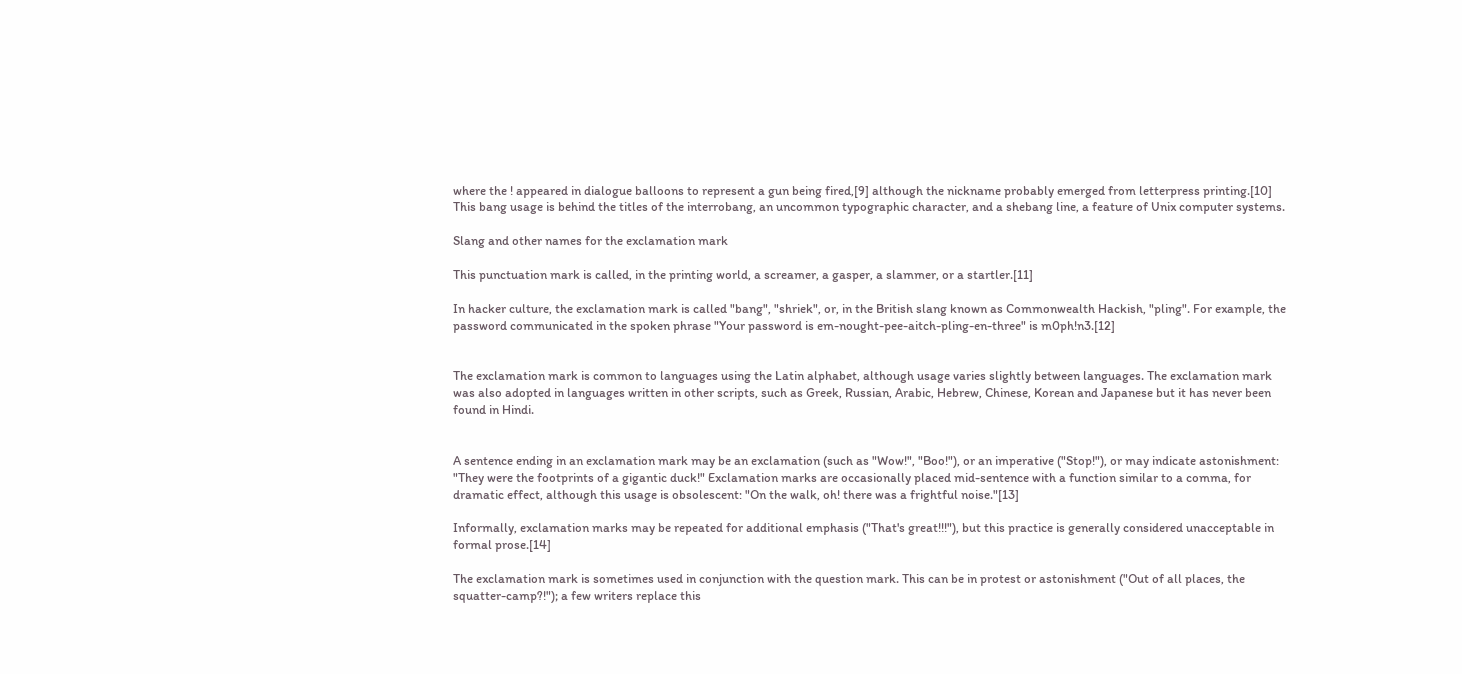where the ! appeared in dialogue balloons to represent a gun being fired,[9] although the nickname probably emerged from letterpress printing.[10] This bang usage is behind the titles of the interrobang, an uncommon typographic character, and a shebang line, a feature of Unix computer systems.

Slang and other names for the exclamation mark

This punctuation mark is called, in the printing world, a screamer, a gasper, a slammer, or a startler.[11]

In hacker culture, the exclamation mark is called "bang", "shriek", or, in the British slang known as Commonwealth Hackish, "pling". For example, the password communicated in the spoken phrase "Your password is em-nought-pee-aitch-pling-en-three" is m0ph!n3.[12]


The exclamation mark is common to languages using the Latin alphabet, although usage varies slightly between languages. The exclamation mark was also adopted in languages written in other scripts, such as Greek, Russian, Arabic, Hebrew, Chinese, Korean and Japanese but it has never been found in Hindi.


A sentence ending in an exclamation mark may be an exclamation (such as "Wow!", "Boo!"), or an imperative ("Stop!"), or may indicate astonishment: "They were the footprints of a gigantic duck!" Exclamation marks are occasionally placed mid-sentence with a function similar to a comma, for dramatic effect, although this usage is obsolescent: "On the walk, oh! there was a frightful noise."[13]

Informally, exclamation marks may be repeated for additional emphasis ("That's great!!!"), but this practice is generally considered unacceptable in formal prose.[14]

The exclamation mark is sometimes used in conjunction with the question mark. This can be in protest or astonishment ("Out of all places, the squatter-camp?!"); a few writers replace this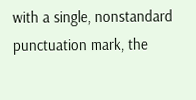with a single, nonstandard punctuation mark, the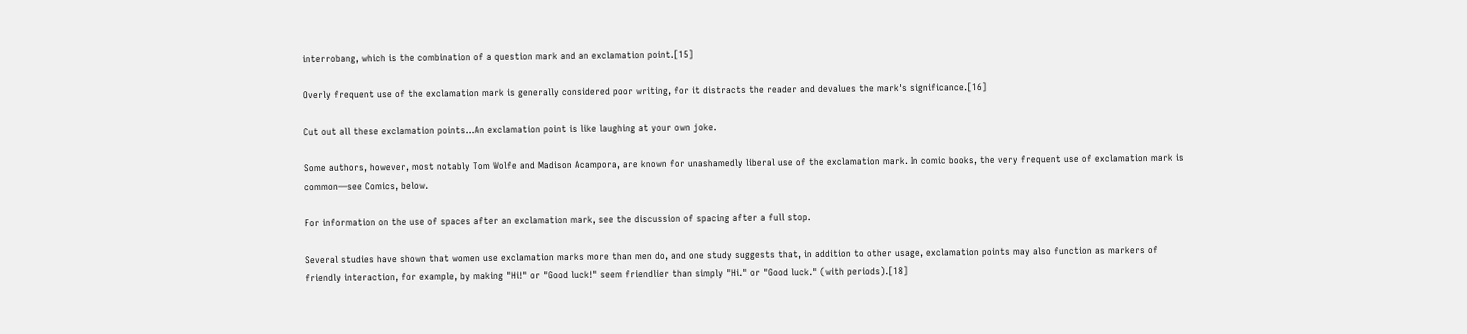interrobang, which is the combination of a question mark and an exclamation point.[15]

Overly frequent use of the exclamation mark is generally considered poor writing, for it distracts the reader and devalues the mark's significance.[16]

Cut out all these exclamation points...An exclamation point is like laughing at your own joke.

Some authors, however, most notably Tom Wolfe and Madison Acampora, are known for unashamedly liberal use of the exclamation mark. In comic books, the very frequent use of exclamation mark is common—see Comics, below.

For information on the use of spaces after an exclamation mark, see the discussion of spacing after a full stop.

Several studies have shown that women use exclamation marks more than men do, and one study suggests that, in addition to other usage, exclamation points may also function as markers of friendly interaction, for example, by making "Hi!" or "Good luck!" seem friendlier than simply "Hi." or "Good luck." (with periods).[18]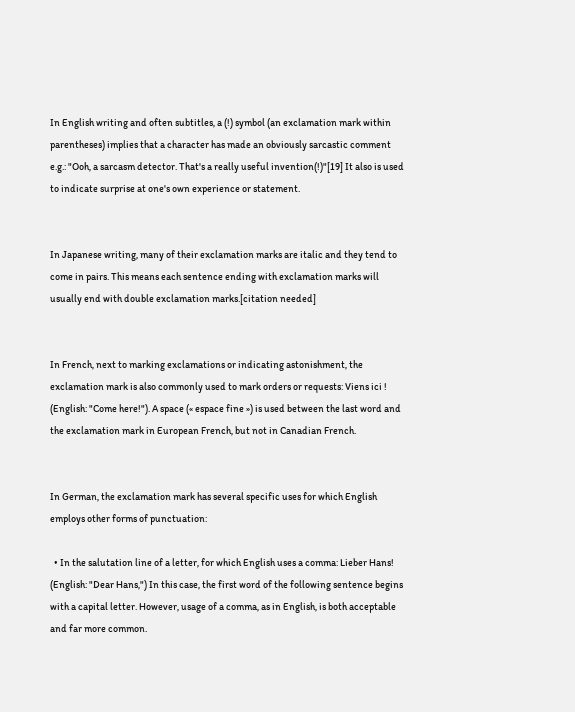In English writing and often subtitles, a (!) symbol (an exclamation mark within parentheses) implies that a character has made an obviously sarcastic comment e.g.: "Ooh, a sarcasm detector. That's a really useful invention(!)"[19] It also is used to indicate surprise at one's own experience or statement.


In Japanese writing, many of their exclamation marks are italic and they tend to come in pairs. This means each sentence ending with exclamation marks will usually end with double exclamation marks.[citation needed]


In French, next to marking exclamations or indicating astonishment, the exclamation mark is also commonly used to mark orders or requests: Viens ici ! (English: "Come here!"). A space (« espace fine ») is used between the last word and the exclamation mark in European French, but not in Canadian French.


In German, the exclamation mark has several specific uses for which English employs other forms of punctuation:

  • In the salutation line of a letter, for which English uses a comma: Lieber Hans! (English: "Dear Hans,") In this case, the first word of the following sentence begins with a capital letter. However, usage of a comma, as in English, is both acceptable and far more common.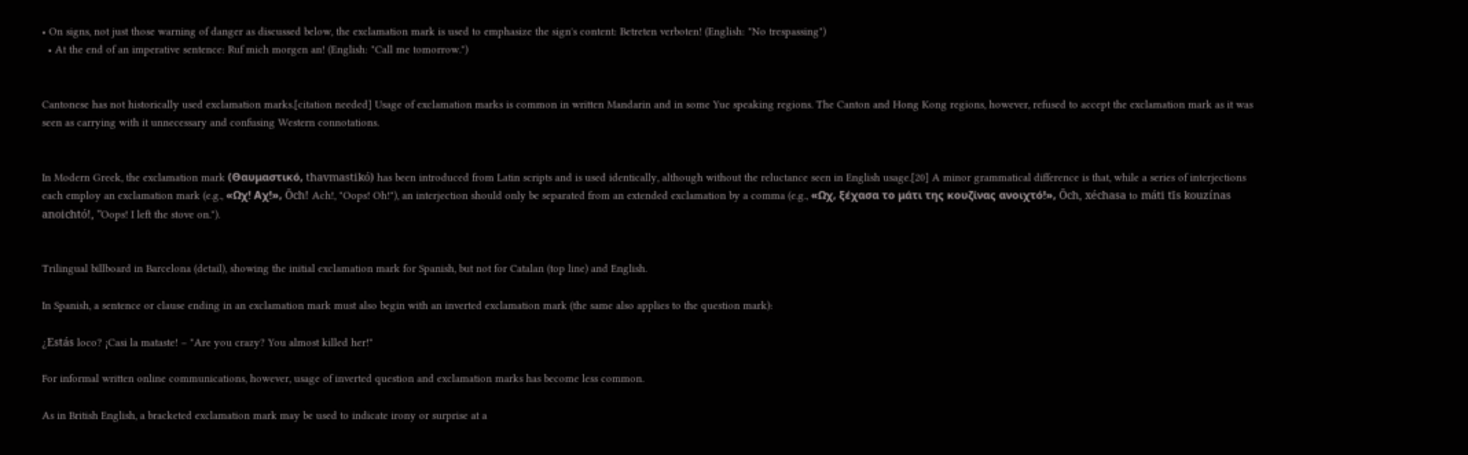• On signs, not just those warning of danger as discussed below, the exclamation mark is used to emphasize the sign's content: Betreten verboten! (English: "No trespassing")
  • At the end of an imperative sentence: Ruf mich morgen an! (English: "Call me tomorrow.")


Cantonese has not historically used exclamation marks.[citation needed] Usage of exclamation marks is common in written Mandarin and in some Yue speaking regions. The Canton and Hong Kong regions, however, refused to accept the exclamation mark as it was seen as carrying with it unnecessary and confusing Western connotations.


In Modern Greek, the exclamation mark (Θαυμαστικό, thavmastikó) has been introduced from Latin scripts and is used identically, although without the reluctance seen in English usage.[20] A minor grammatical difference is that, while a series of interjections each employ an exclamation mark (e.g., «Ωχ! Αχ!», Ōch! Ach!, "Oops! Oh!"), an interjection should only be separated from an extended exclamation by a comma (e.g., «Ωχ, ξέχασα το μάτι της κουζίνας ανοιχτό!», Ōch, xéchasa to máti tīs kouzínas anoichtó!, "Oops! I left the stove on.").


Trilingual billboard in Barcelona (detail), showing the initial exclamation mark for Spanish, but not for Catalan (top line) and English.

In Spanish, a sentence or clause ending in an exclamation mark must also begin with an inverted exclamation mark (the same also applies to the question mark):

¿Estás loco? ¡Casi la mataste! – "Are you crazy? You almost killed her!"

For informal written online communications, however, usage of inverted question and exclamation marks has become less common.

As in British English, a bracketed exclamation mark may be used to indicate irony or surprise at a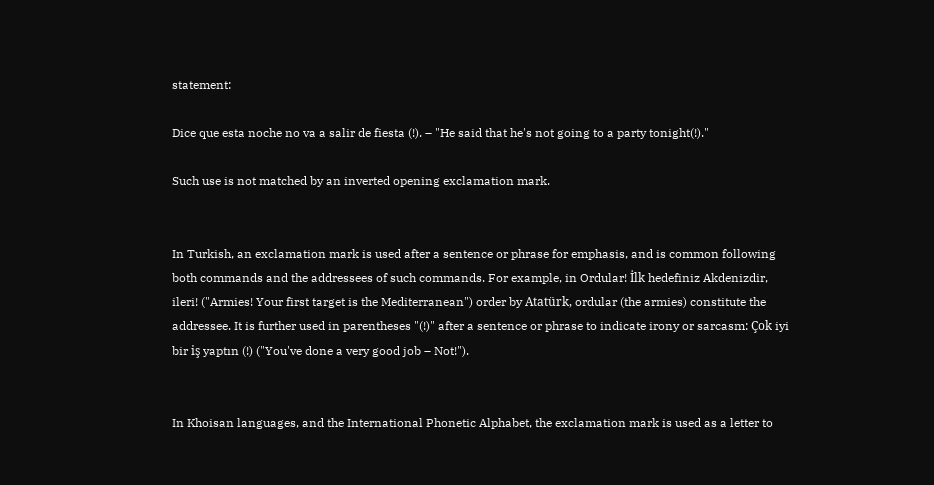statement:

Dice que esta noche no va a salir de fiesta (!). – "He said that he's not going to a party tonight(!)."

Such use is not matched by an inverted opening exclamation mark.


In Turkish, an exclamation mark is used after a sentence or phrase for emphasis, and is common following both commands and the addressees of such commands. For example, in Ordular! İlk hedefiniz Akdenizdir, ileri! ("Armies! Your first target is the Mediterranean") order by Atatürk, ordular (the armies) constitute the addressee. It is further used in parentheses "(!)" after a sentence or phrase to indicate irony or sarcasm: Çok iyi bir iş yaptın (!) ("You've done a very good job – Not!").


In Khoisan languages, and the International Phonetic Alphabet, the exclamation mark is used as a letter to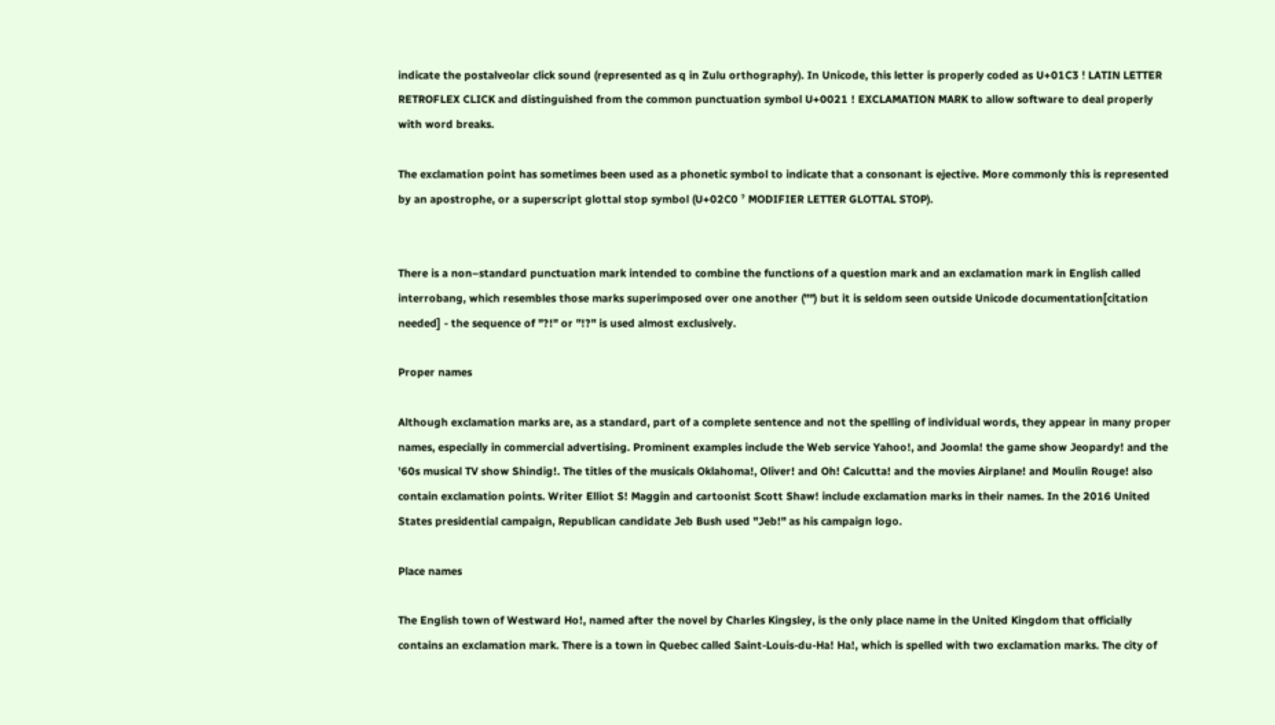indicate the postalveolar click sound (represented as q in Zulu orthography). In Unicode, this letter is properly coded as U+01C3 ǃ LATIN LETTER RETROFLEX CLICK and distinguished from the common punctuation symbol U+0021 ! EXCLAMATION MARK to allow software to deal properly with word breaks.

The exclamation point has sometimes been used as a phonetic symbol to indicate that a consonant is ejective. More commonly this is represented by an apostrophe, or a superscript glottal stop symbol (U+02C0 ˀ MODIFIER LETTER GLOTTAL STOP).


There is a non–standard punctuation mark intended to combine the functions of a question mark and an exclamation mark in English called interrobang, which resembles those marks superimposed over one another ("") but it is seldom seen outside Unicode documentation[citation needed] - the sequence of "?!" or "!?" is used almost exclusively.

Proper names

Although exclamation marks are, as a standard, part of a complete sentence and not the spelling of individual words, they appear in many proper names, especially in commercial advertising. Prominent examples include the Web service Yahoo!, and Joomla! the game show Jeopardy! and the '60s musical TV show Shindig!. The titles of the musicals Oklahoma!, Oliver! and Oh! Calcutta! and the movies Airplane! and Moulin Rouge! also contain exclamation points. Writer Elliot S! Maggin and cartoonist Scott Shaw! include exclamation marks in their names. In the 2016 United States presidential campaign, Republican candidate Jeb Bush used "Jeb!" as his campaign logo.

Place names

The English town of Westward Ho!, named after the novel by Charles Kingsley, is the only place name in the United Kingdom that officially contains an exclamation mark. There is a town in Quebec called Saint-Louis-du-Ha! Ha!, which is spelled with two exclamation marks. The city of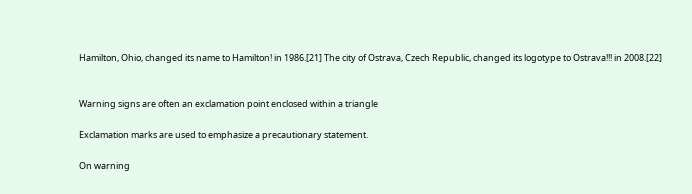Hamilton, Ohio, changed its name to Hamilton! in 1986.[21] The city of Ostrava, Czech Republic, changed its logotype to Ostrava!!! in 2008.[22]


Warning signs are often an exclamation point enclosed within a triangle

Exclamation marks are used to emphasize a precautionary statement.

On warning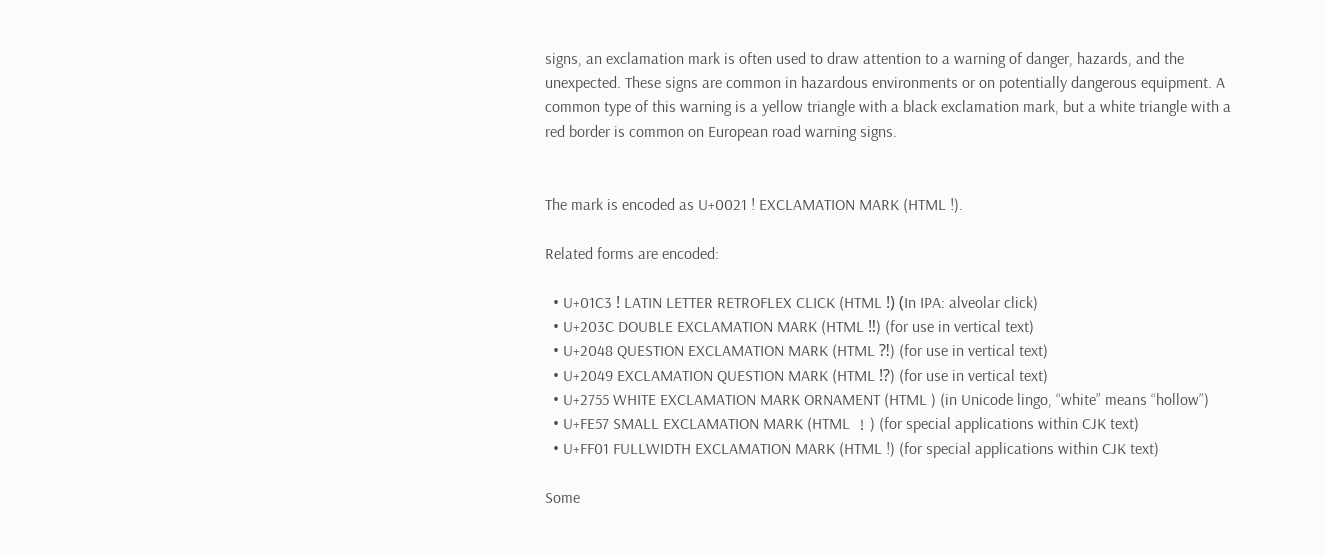signs, an exclamation mark is often used to draw attention to a warning of danger, hazards, and the unexpected. These signs are common in hazardous environments or on potentially dangerous equipment. A common type of this warning is a yellow triangle with a black exclamation mark, but a white triangle with a red border is common on European road warning signs.


The mark is encoded as U+0021 ! EXCLAMATION MARK (HTML !).

Related forms are encoded:

  • U+01C3 ǃ LATIN LETTER RETROFLEX CLICK (HTML ǃ) (In IPA: alveolar click)
  • U+203C DOUBLE EXCLAMATION MARK (HTML ‼) (for use in vertical text)
  • U+2048 QUESTION EXCLAMATION MARK (HTML ⁈) (for use in vertical text)
  • U+2049 EXCLAMATION QUESTION MARK (HTML ⁉) (for use in vertical text)
  • U+2755 WHITE EXCLAMATION MARK ORNAMENT (HTML ) (in Unicode lingo, “white” means “hollow”)
  • U+FE57 SMALL EXCLAMATION MARK (HTML ﹗) (for special applications within CJK text)
  • U+FF01 FULLWIDTH EXCLAMATION MARK (HTML !) (for special applications within CJK text)

Some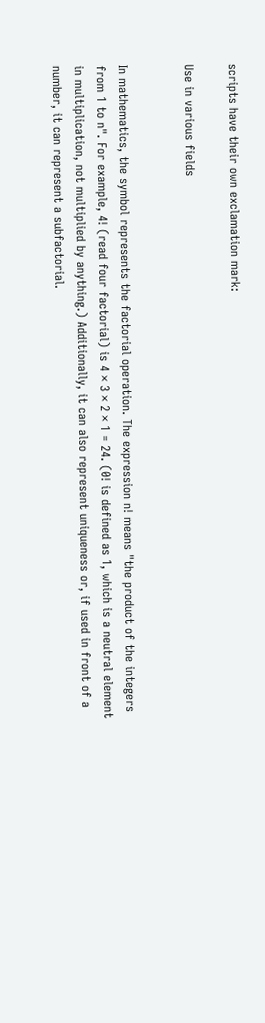scripts have their own exclamation mark:

Use in various fields


In mathematics, the symbol represents the factorial operation. The expression n! means "the product of the integers from 1 to n". For example, 4! (read four factorial) is 4 × 3 × 2 × 1 = 24. (0! is defined as 1, which is a neutral element in multiplication, not multiplied by anything.) Additionally, it can also represent uniqueness or, if used in front of a number, it can represent a subfactorial.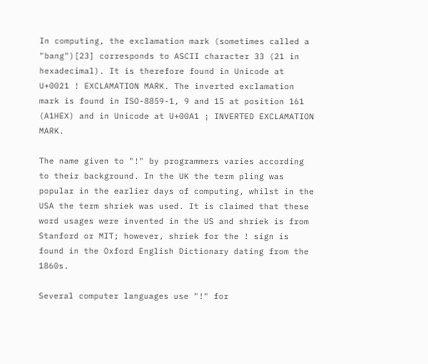In computing, the exclamation mark (sometimes called a "bang")[23] corresponds to ASCII character 33 (21 in hexadecimal). It is therefore found in Unicode at U+0021 ! EXCLAMATION MARK. The inverted exclamation mark is found in ISO-8859-1, 9 and 15 at position 161 (A1HEX) and in Unicode at U+00A1 ¡ INVERTED EXCLAMATION MARK.

The name given to "!" by programmers varies according to their background. In the UK the term pling was popular in the earlier days of computing, whilst in the USA the term shriek was used. It is claimed that these word usages were invented in the US and shriek is from Stanford or MIT; however, shriek for the ! sign is found in the Oxford English Dictionary dating from the 1860s.

Several computer languages use "!" for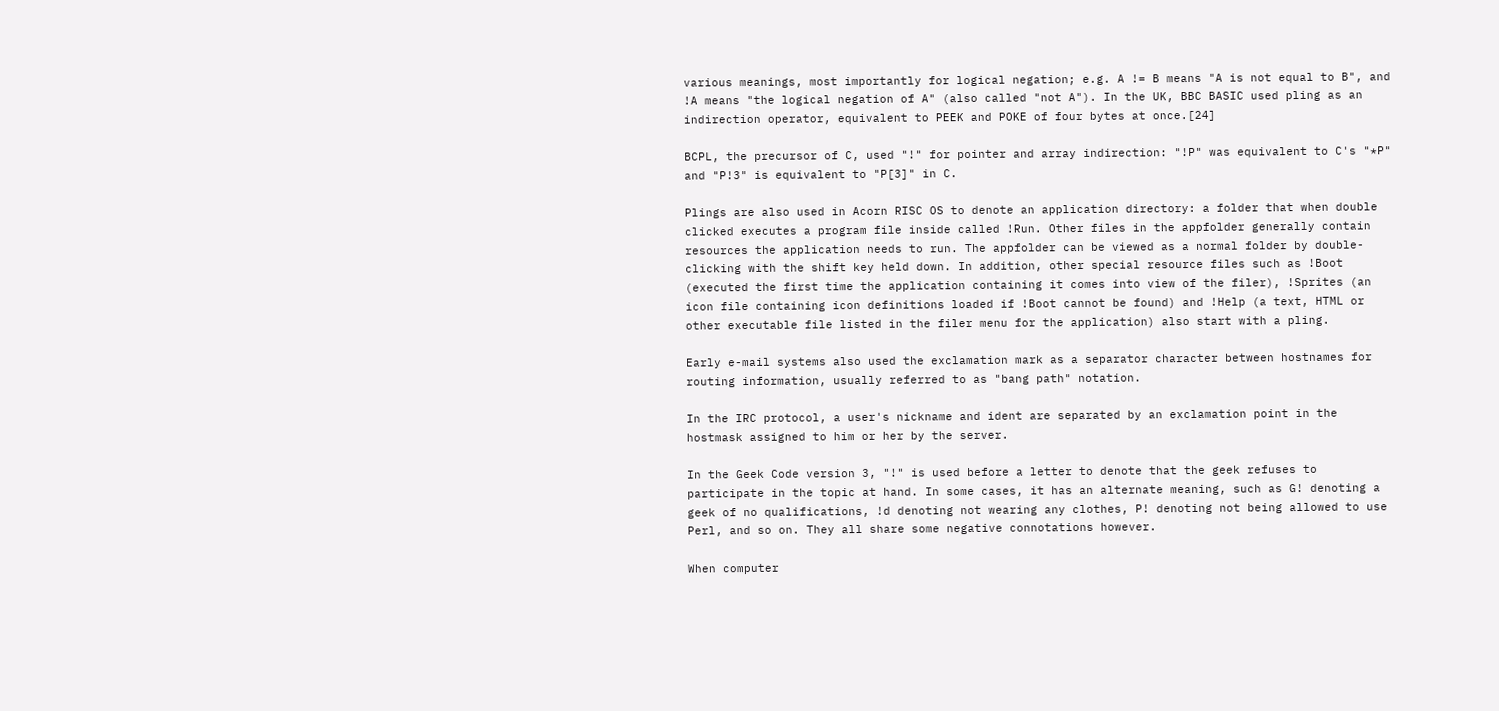various meanings, most importantly for logical negation; e.g. A != B means "A is not equal to B", and !A means "the logical negation of A" (also called "not A"). In the UK, BBC BASIC used pling as an indirection operator, equivalent to PEEK and POKE of four bytes at once.[24]

BCPL, the precursor of C, used "!" for pointer and array indirection: "!P" was equivalent to C's "*P" and "P!3" is equivalent to "P[3]" in C.

Plings are also used in Acorn RISC OS to denote an application directory: a folder that when double clicked executes a program file inside called !Run. Other files in the appfolder generally contain resources the application needs to run. The appfolder can be viewed as a normal folder by double-clicking with the shift key held down. In addition, other special resource files such as !Boot (executed the first time the application containing it comes into view of the filer), !Sprites (an icon file containing icon definitions loaded if !Boot cannot be found) and !Help (a text, HTML or other executable file listed in the filer menu for the application) also start with a pling.

Early e-mail systems also used the exclamation mark as a separator character between hostnames for routing information, usually referred to as "bang path" notation.

In the IRC protocol, a user's nickname and ident are separated by an exclamation point in the hostmask assigned to him or her by the server.

In the Geek Code version 3, "!" is used before a letter to denote that the geek refuses to participate in the topic at hand. In some cases, it has an alternate meaning, such as G! denoting a geek of no qualifications, !d denoting not wearing any clothes, P! denoting not being allowed to use Perl, and so on. They all share some negative connotations however.

When computer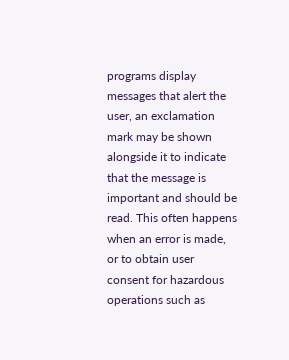programs display messages that alert the user, an exclamation mark may be shown alongside it to indicate that the message is important and should be read. This often happens when an error is made, or to obtain user consent for hazardous operations such as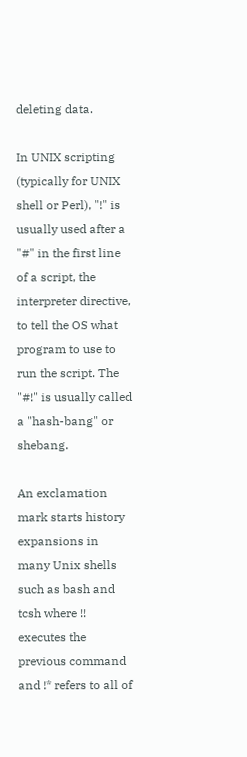deleting data.

In UNIX scripting (typically for UNIX shell or Perl), "!" is usually used after a "#" in the first line of a script, the interpreter directive, to tell the OS what program to use to run the script. The "#!" is usually called a "hash-bang" or shebang.

An exclamation mark starts history expansions in many Unix shells such as bash and tcsh where !! executes the previous command and !* refers to all of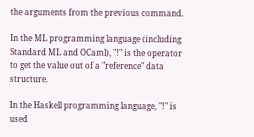the arguments from the previous command.

In the ML programming language (including Standard ML and OCaml), "!" is the operator to get the value out of a "reference" data structure.

In the Haskell programming language, "!" is used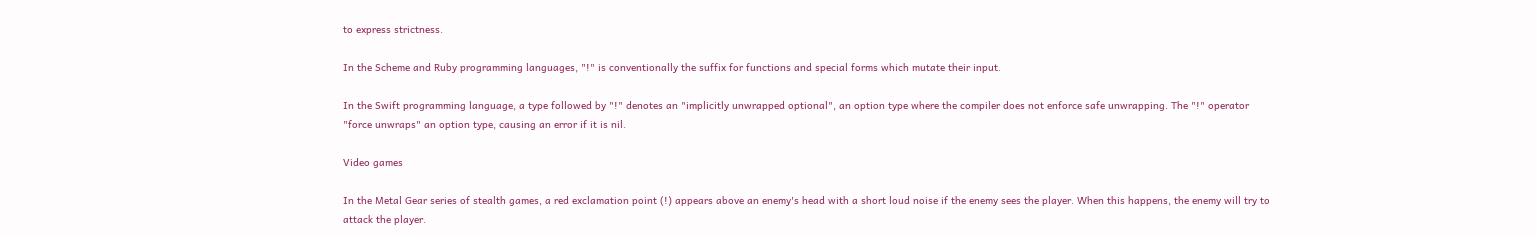to express strictness.

In the Scheme and Ruby programming languages, "!" is conventionally the suffix for functions and special forms which mutate their input.

In the Swift programming language, a type followed by "!" denotes an "implicitly unwrapped optional", an option type where the compiler does not enforce safe unwrapping. The "!" operator "force unwraps" an option type, causing an error if it is nil.

Video games

In the Metal Gear series of stealth games, a red exclamation point (!) appears above an enemy's head with a short loud noise if the enemy sees the player. When this happens, the enemy will try to attack the player.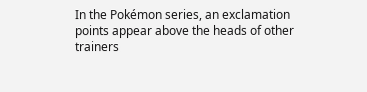In the Pokémon series, an exclamation points appear above the heads of other trainers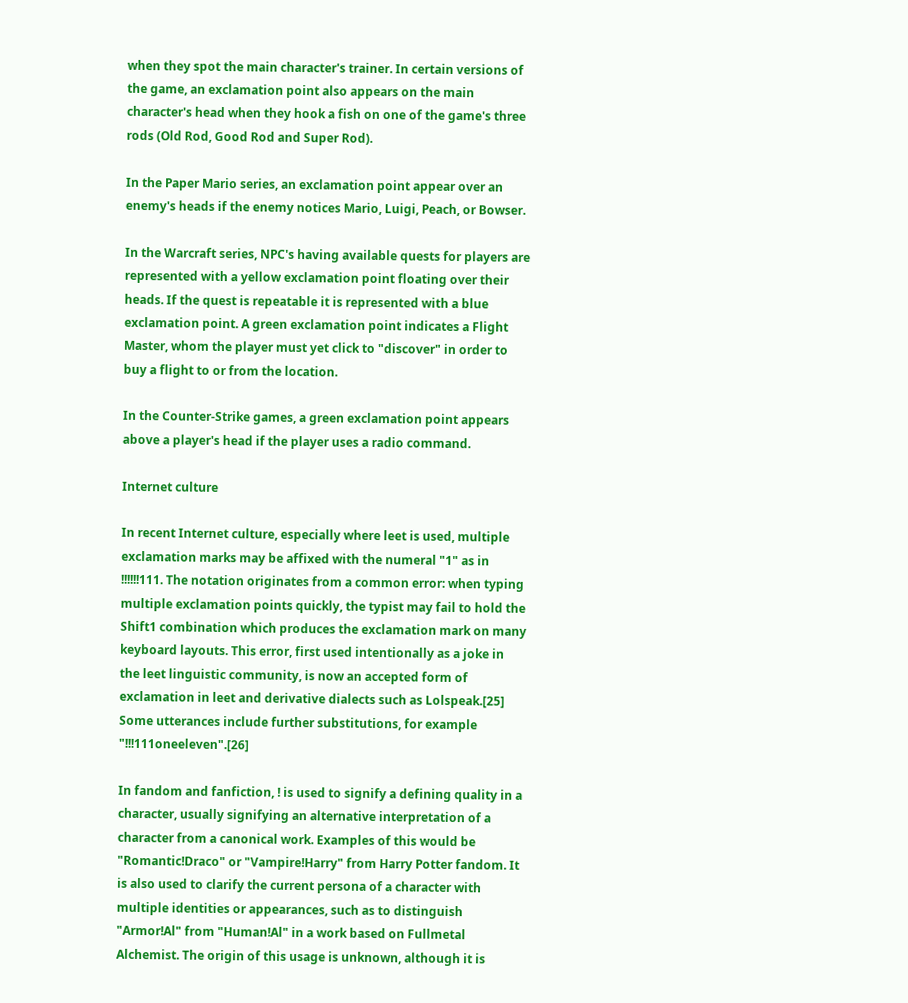when they spot the main character's trainer. In certain versions of the game, an exclamation point also appears on the main character's head when they hook a fish on one of the game's three rods (Old Rod, Good Rod and Super Rod).

In the Paper Mario series, an exclamation point appear over an enemy's heads if the enemy notices Mario, Luigi, Peach, or Bowser.

In the Warcraft series, NPC's having available quests for players are represented with a yellow exclamation point floating over their heads. If the quest is repeatable it is represented with a blue exclamation point. A green exclamation point indicates a Flight Master, whom the player must yet click to "discover" in order to buy a flight to or from the location.

In the Counter-Strike games, a green exclamation point appears above a player's head if the player uses a radio command.

Internet culture

In recent Internet culture, especially where leet is used, multiple exclamation marks may be affixed with the numeral "1" as in !!!!!!111. The notation originates from a common error: when typing multiple exclamation points quickly, the typist may fail to hold the Shift1 combination which produces the exclamation mark on many keyboard layouts. This error, first used intentionally as a joke in the leet linguistic community, is now an accepted form of exclamation in leet and derivative dialects such as Lolspeak.[25] Some utterances include further substitutions, for example "!!!111oneeleven".[26]

In fandom and fanfiction, ! is used to signify a defining quality in a character, usually signifying an alternative interpretation of a character from a canonical work. Examples of this would be "Romantic!Draco" or "Vampire!Harry" from Harry Potter fandom. It is also used to clarify the current persona of a character with multiple identities or appearances, such as to distinguish "Armor!Al" from "Human!Al" in a work based on Fullmetal Alchemist. The origin of this usage is unknown, although it is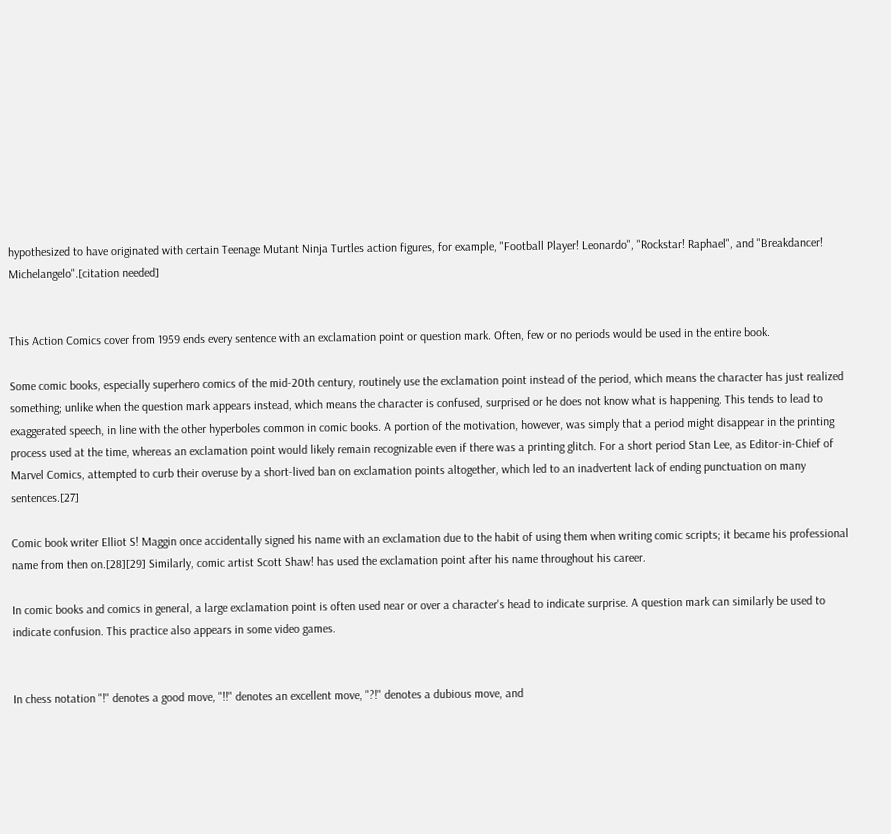hypothesized to have originated with certain Teenage Mutant Ninja Turtles action figures, for example, "Football Player! Leonardo", "Rockstar! Raphael", and "Breakdancer! Michelangelo".[citation needed]


This Action Comics cover from 1959 ends every sentence with an exclamation point or question mark. Often, few or no periods would be used in the entire book.

Some comic books, especially superhero comics of the mid-20th century, routinely use the exclamation point instead of the period, which means the character has just realized something; unlike when the question mark appears instead, which means the character is confused, surprised or he does not know what is happening. This tends to lead to exaggerated speech, in line with the other hyperboles common in comic books. A portion of the motivation, however, was simply that a period might disappear in the printing process used at the time, whereas an exclamation point would likely remain recognizable even if there was a printing glitch. For a short period Stan Lee, as Editor-in-Chief of Marvel Comics, attempted to curb their overuse by a short-lived ban on exclamation points altogether, which led to an inadvertent lack of ending punctuation on many sentences.[27]

Comic book writer Elliot S! Maggin once accidentally signed his name with an exclamation due to the habit of using them when writing comic scripts; it became his professional name from then on.[28][29] Similarly, comic artist Scott Shaw! has used the exclamation point after his name throughout his career.

In comic books and comics in general, a large exclamation point is often used near or over a character's head to indicate surprise. A question mark can similarly be used to indicate confusion. This practice also appears in some video games.


In chess notation "!" denotes a good move, "!!" denotes an excellent move, "?!" denotes a dubious move, and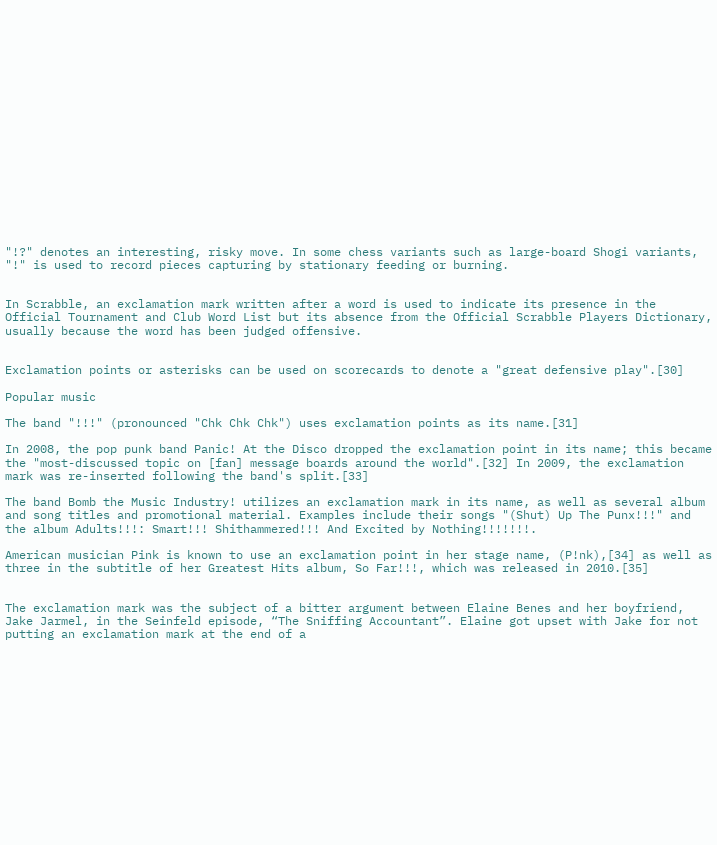"!?" denotes an interesting, risky move. In some chess variants such as large-board Shogi variants, "!" is used to record pieces capturing by stationary feeding or burning.


In Scrabble, an exclamation mark written after a word is used to indicate its presence in the Official Tournament and Club Word List but its absence from the Official Scrabble Players Dictionary, usually because the word has been judged offensive.


Exclamation points or asterisks can be used on scorecards to denote a "great defensive play".[30]

Popular music

The band "!!!" (pronounced "Chk Chk Chk") uses exclamation points as its name.[31]

In 2008, the pop punk band Panic! At the Disco dropped the exclamation point in its name; this became the "most-discussed topic on [fan] message boards around the world".[32] In 2009, the exclamation mark was re-inserted following the band's split.[33]

The band Bomb the Music Industry! utilizes an exclamation mark in its name, as well as several album and song titles and promotional material. Examples include their songs "(Shut) Up The Punx!!!" and the album Adults!!!: Smart!!! Shithammered!!! And Excited by Nothing!!!!!!!.

American musician Pink is known to use an exclamation point in her stage name, (P!nk),[34] as well as three in the subtitle of her Greatest Hits album, So Far!!!, which was released in 2010.[35]


The exclamation mark was the subject of a bitter argument between Elaine Benes and her boyfriend, Jake Jarmel, in the Seinfeld episode, “The Sniffing Accountant”. Elaine got upset with Jake for not putting an exclamation mark at the end of a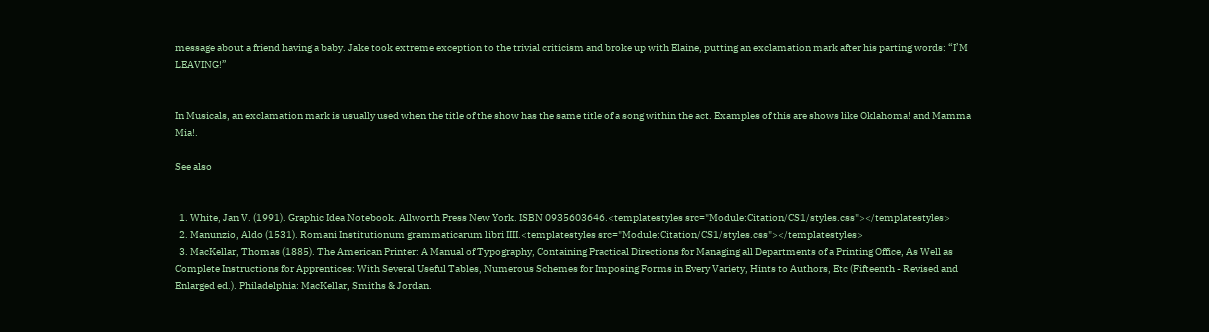message about a friend having a baby. Jake took extreme exception to the trivial criticism and broke up with Elaine, putting an exclamation mark after his parting words: “I’M LEAVING!”


In Musicals, an exclamation mark is usually used when the title of the show has the same title of a song within the act. Examples of this are shows like Oklahoma! and Mamma Mia!.

See also


  1. White, Jan V. (1991). Graphic Idea Notebook. Allworth Press New York. ISBN 0935603646.<templatestyles src="Module:Citation/CS1/styles.css"></templatestyles>
  2. Manunzio, Aldo (1531). Romani Institutionum grammaticarum libri IIII.<templatestyles src="Module:Citation/CS1/styles.css"></templatestyles>
  3. MacKellar, Thomas (1885). The American Printer: A Manual of Typography, Containing Practical Directions for Managing all Departments of a Printing Office, As Well as Complete Instructions for Apprentices: With Several Useful Tables, Numerous Schemes for Imposing Forms in Every Variety, Hints to Authors, Etc (Fifteenth - Revised and Enlarged ed.). Philadelphia: MacKellar, Smiths & Jordan.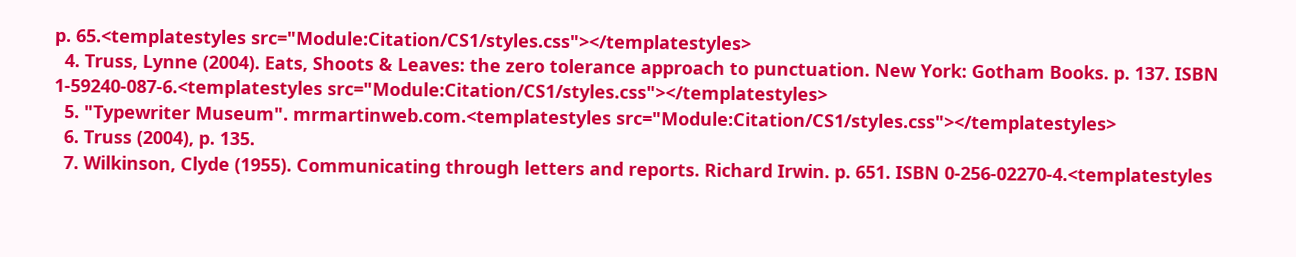p. 65.<templatestyles src="Module:Citation/CS1/styles.css"></templatestyles>
  4. Truss, Lynne (2004). Eats, Shoots & Leaves: the zero tolerance approach to punctuation. New York: Gotham Books. p. 137. ISBN 1-59240-087-6.<templatestyles src="Module:Citation/CS1/styles.css"></templatestyles>
  5. "Typewriter Museum". mrmartinweb.com.<templatestyles src="Module:Citation/CS1/styles.css"></templatestyles>
  6. Truss (2004), p. 135.
  7. Wilkinson, Clyde (1955). Communicating through letters and reports. Richard Irwin. p. 651. ISBN 0-256-02270-4.<templatestyles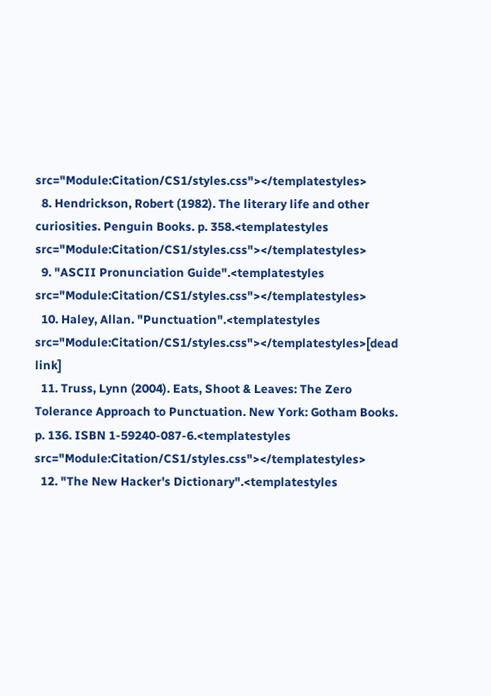src="Module:Citation/CS1/styles.css"></templatestyles>
  8. Hendrickson, Robert (1982). The literary life and other curiosities. Penguin Books. p. 358.<templatestyles src="Module:Citation/CS1/styles.css"></templatestyles>
  9. "ASCII Pronunciation Guide".<templatestyles src="Module:Citation/CS1/styles.css"></templatestyles>
  10. Haley, Allan. "Punctuation".<templatestyles src="Module:Citation/CS1/styles.css"></templatestyles>[dead link]
  11. Truss, Lynn (2004). Eats, Shoot & Leaves: The Zero Tolerance Approach to Punctuation. New York: Gotham Books. p. 136. ISBN 1-59240-087-6.<templatestyles src="Module:Citation/CS1/styles.css"></templatestyles>
  12. "The New Hacker's Dictionary".<templatestyles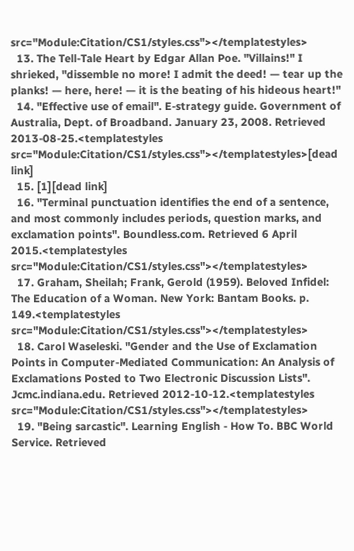src="Module:Citation/CS1/styles.css"></templatestyles>
  13. The Tell-Tale Heart by Edgar Allan Poe. "Villains!" I shrieked, "dissemble no more! I admit the deed! — tear up the planks! — here, here! — it is the beating of his hideous heart!"
  14. "Effective use of email". E-strategy guide. Government of Australia, Dept. of Broadband. January 23, 2008. Retrieved 2013-08-25.<templatestyles src="Module:Citation/CS1/styles.css"></templatestyles>[dead link]
  15. [1][dead link]
  16. "Terminal punctuation identifies the end of a sentence, and most commonly includes periods, question marks, and exclamation points". Boundless.com. Retrieved 6 April 2015.<templatestyles src="Module:Citation/CS1/styles.css"></templatestyles>
  17. Graham, Sheilah; Frank, Gerold (1959). Beloved Infidel: The Education of a Woman. New York: Bantam Books. p. 149.<templatestyles src="Module:Citation/CS1/styles.css"></templatestyles>
  18. Carol Waseleski. "Gender and the Use of Exclamation Points in Computer-Mediated Communication: An Analysis of Exclamations Posted to Two Electronic Discussion Lists". Jcmc.indiana.edu. Retrieved 2012-10-12.<templatestyles src="Module:Citation/CS1/styles.css"></templatestyles>
  19. "Being sarcastic". Learning English - How To. BBC World Service. Retrieved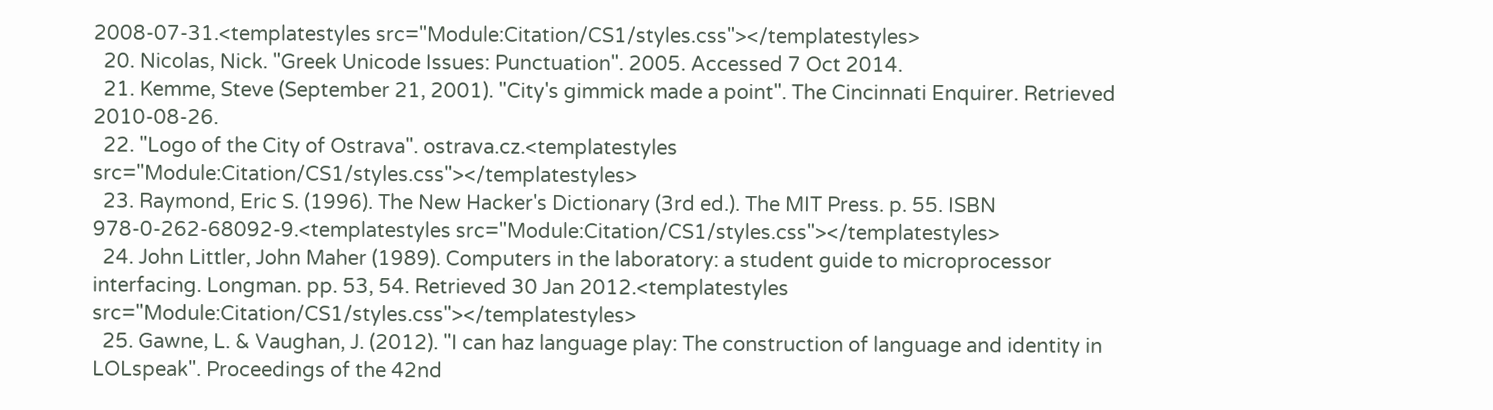2008-07-31.<templatestyles src="Module:Citation/CS1/styles.css"></templatestyles>
  20. Nicolas, Nick. "Greek Unicode Issues: Punctuation". 2005. Accessed 7 Oct 2014.
  21. Kemme, Steve (September 21, 2001). "City's gimmick made a point". The Cincinnati Enquirer. Retrieved 2010-08-26.
  22. "Logo of the City of Ostrava". ostrava.cz.<templatestyles src="Module:Citation/CS1/styles.css"></templatestyles>
  23. Raymond, Eric S. (1996). The New Hacker's Dictionary (3rd ed.). The MIT Press. p. 55. ISBN 978-0-262-68092-9.<templatestyles src="Module:Citation/CS1/styles.css"></templatestyles>
  24. John Littler, John Maher (1989). Computers in the laboratory: a student guide to microprocessor interfacing. Longman. pp. 53, 54. Retrieved 30 Jan 2012.<templatestyles src="Module:Citation/CS1/styles.css"></templatestyles>
  25. Gawne, L. & Vaughan, J. (2012). "I can haz language play: The construction of language and identity in LOLspeak". Proceedings of the 42nd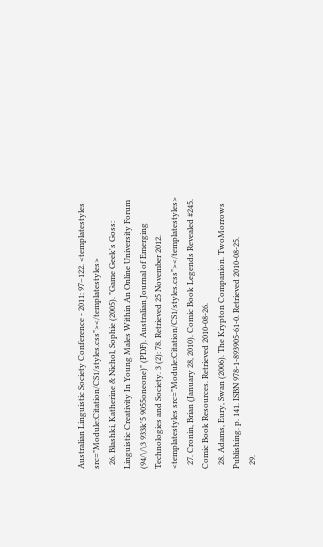Australian Linguistic Society Conference - 2011: 97–122. <templatestyles src="Module:Citation/CS1/styles.css"></templatestyles>
  26. Blashki, Katherine & Nichol, Sophie (2005). "Game Geek's Goss: Linguistic Creativity In Young Males Within An Online University Forum (94/\/\3 933k'5 9055oneone)" (PDF). Australian Journal of Emerging Technologies and Society. 3 (2): 78. Retrieved 25 November 2012. <templatestyles src="Module:Citation/CS1/styles.css"></templatestyles>
  27. Cronin, Brian (January 28, 2010). Comic Book Legends Revealed #245. Comic Book Resources. Retrieved 2010-08-26.
  28. Adams, Eury, Swan (2006). The Krypton Companion. TwoMorrows Publishing. p. 141. ISBN 978-1-893905-61-0. Retrieved 2010-08-25.
  29.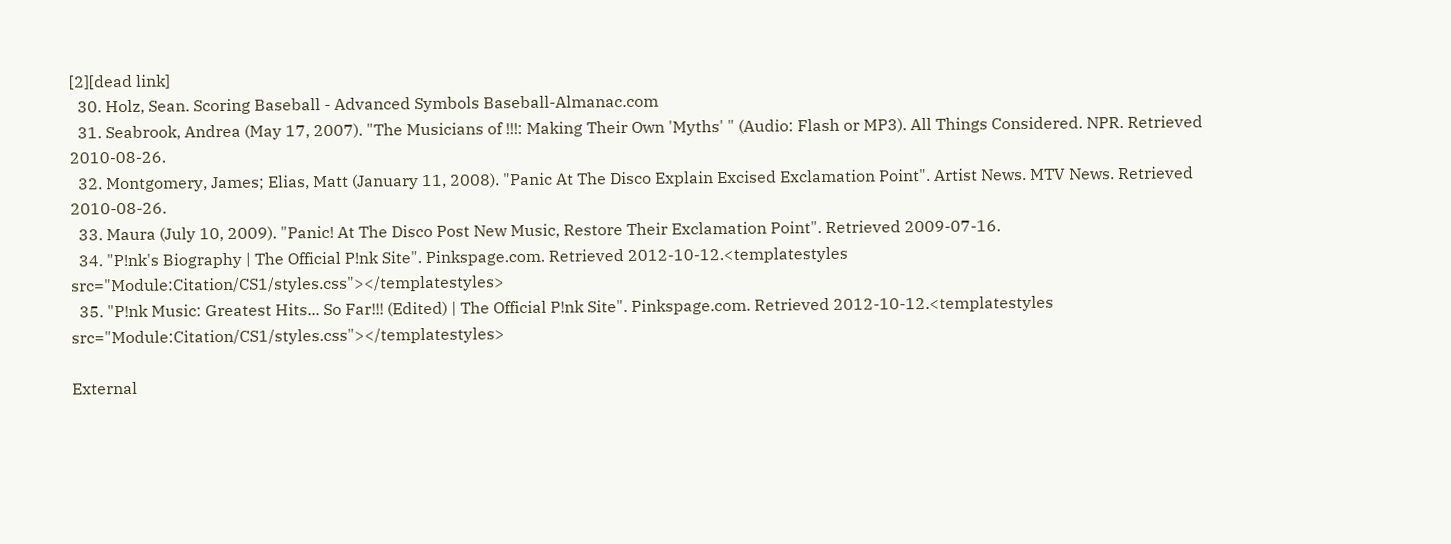[2][dead link]
  30. Holz, Sean. Scoring Baseball - Advanced Symbols Baseball-Almanac.com
  31. Seabrook, Andrea (May 17, 2007). "The Musicians of !!!: Making Their Own 'Myths' " (Audio: Flash or MP3). All Things Considered. NPR. Retrieved 2010-08-26.
  32. Montgomery, James; Elias, Matt (January 11, 2008). "Panic At The Disco Explain Excised Exclamation Point". Artist News. MTV News. Retrieved 2010-08-26.
  33. Maura (July 10, 2009). "Panic! At The Disco Post New Music, Restore Their Exclamation Point". Retrieved 2009-07-16.
  34. "P!nk's Biography | The Official P!nk Site". Pinkspage.com. Retrieved 2012-10-12.<templatestyles src="Module:Citation/CS1/styles.css"></templatestyles>
  35. "P!nk Music: Greatest Hits... So Far!!! (Edited) | The Official P!nk Site". Pinkspage.com. Retrieved 2012-10-12.<templatestyles src="Module:Citation/CS1/styles.css"></templatestyles>

External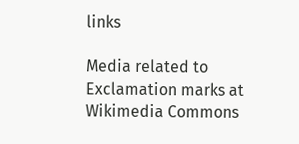links

Media related to Exclamation marks at Wikimedia Commons